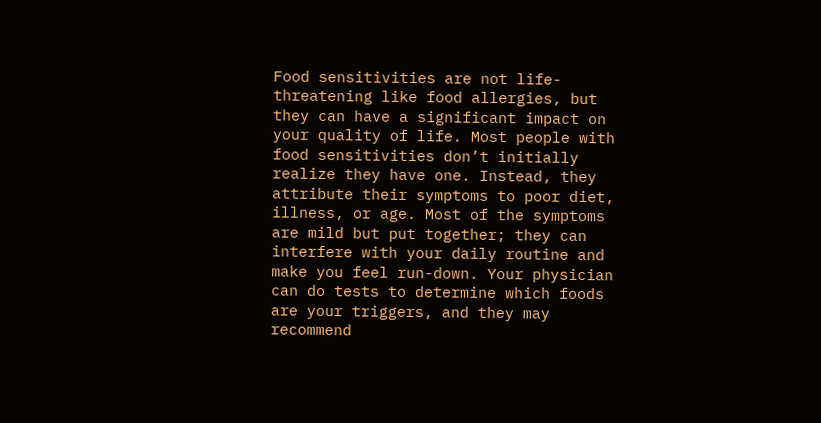Food sensitivities are not life-threatening like food allergies, but they can have a significant impact on your quality of life. Most people with food sensitivities don’t initially realize they have one. Instead, they attribute their symptoms to poor diet, illness, or age. Most of the symptoms are mild but put together; they can interfere with your daily routine and make you feel run-down. Your physician can do tests to determine which foods are your triggers, and they may recommend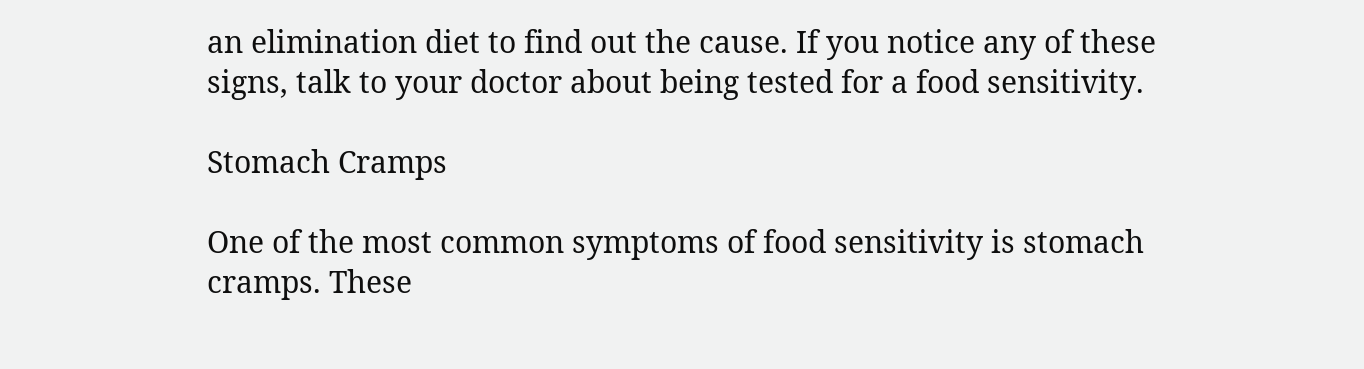an elimination diet to find out the cause. If you notice any of these signs, talk to your doctor about being tested for a food sensitivity.

Stomach Cramps

One of the most common symptoms of food sensitivity is stomach cramps. These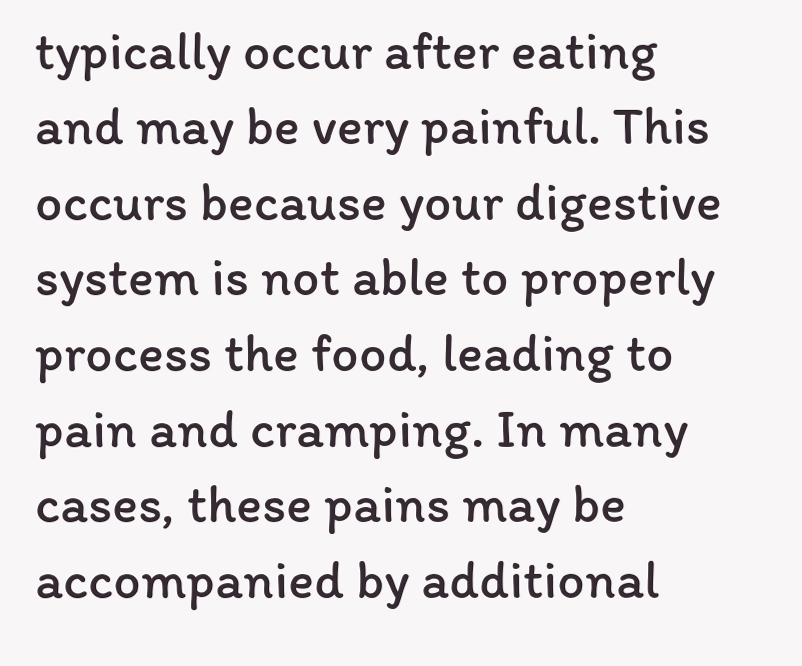typically occur after eating and may be very painful. This occurs because your digestive system is not able to properly process the food, leading to pain and cramping. In many cases, these pains may be accompanied by additional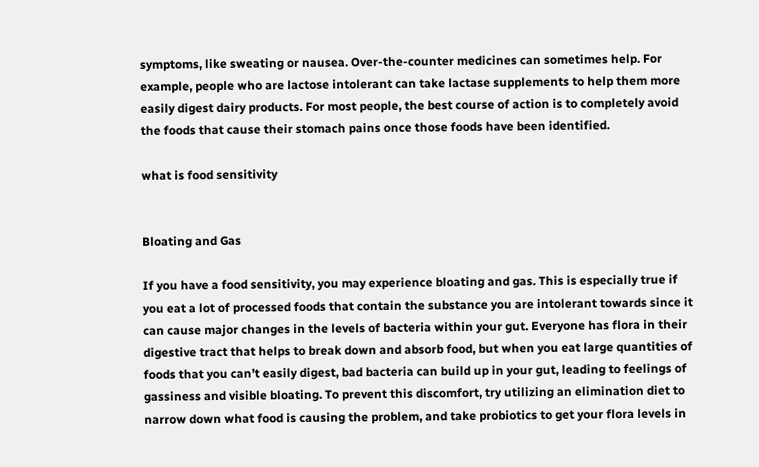symptoms, like sweating or nausea. Over-the-counter medicines can sometimes help. For example, people who are lactose intolerant can take lactase supplements to help them more easily digest dairy products. For most people, the best course of action is to completely avoid the foods that cause their stomach pains once those foods have been identified.

what is food sensitivity


Bloating and Gas

If you have a food sensitivity, you may experience bloating and gas. This is especially true if you eat a lot of processed foods that contain the substance you are intolerant towards since it can cause major changes in the levels of bacteria within your gut. Everyone has flora in their digestive tract that helps to break down and absorb food, but when you eat large quantities of foods that you can’t easily digest, bad bacteria can build up in your gut, leading to feelings of gassiness and visible bloating. To prevent this discomfort, try utilizing an elimination diet to narrow down what food is causing the problem, and take probiotics to get your flora levels in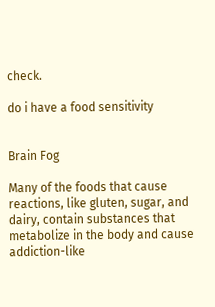check.

do i have a food sensitivity


Brain Fog

Many of the foods that cause reactions, like gluten, sugar, and dairy, contain substances that metabolize in the body and cause addiction-like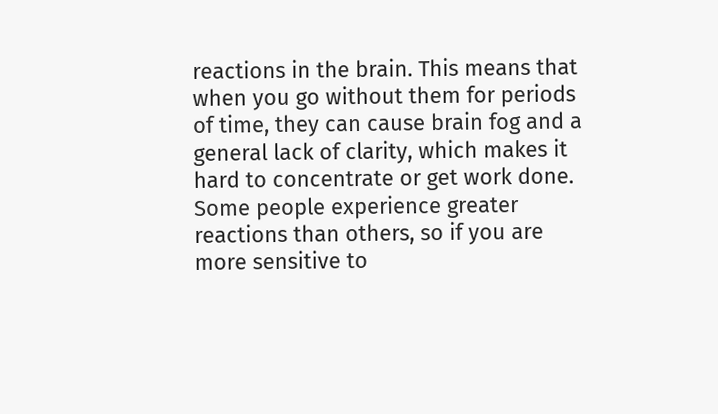reactions in the brain. This means that when you go without them for periods of time, they can cause brain fog and a general lack of clarity, which makes it hard to concentrate or get work done. Some people experience greater reactions than others, so if you are more sensitive to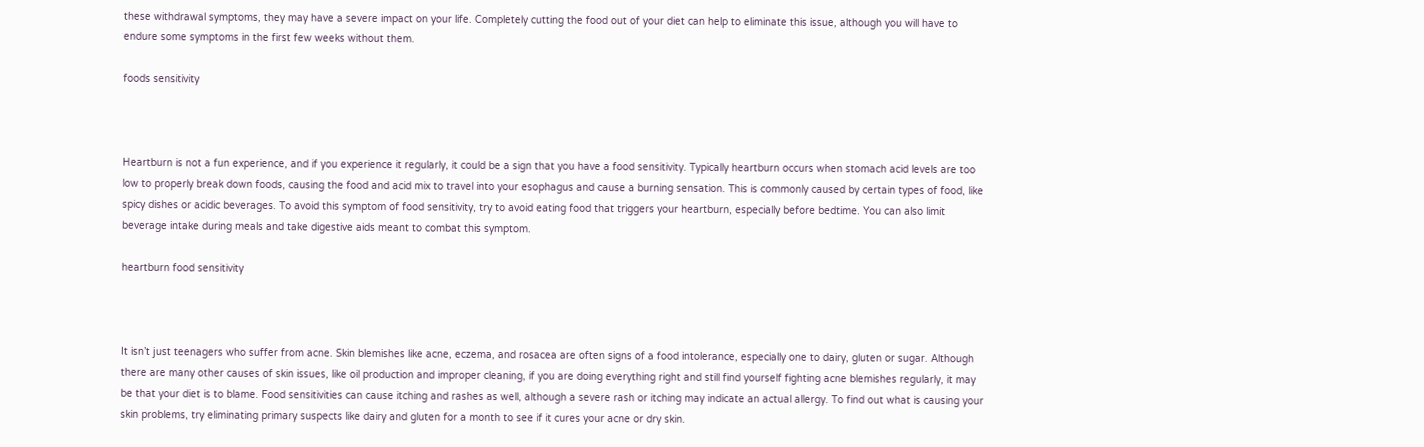these withdrawal symptoms, they may have a severe impact on your life. Completely cutting the food out of your diet can help to eliminate this issue, although you will have to endure some symptoms in the first few weeks without them.

foods sensitivity



Heartburn is not a fun experience, and if you experience it regularly, it could be a sign that you have a food sensitivity. Typically heartburn occurs when stomach acid levels are too low to properly break down foods, causing the food and acid mix to travel into your esophagus and cause a burning sensation. This is commonly caused by certain types of food, like spicy dishes or acidic beverages. To avoid this symptom of food sensitivity, try to avoid eating food that triggers your heartburn, especially before bedtime. You can also limit beverage intake during meals and take digestive aids meant to combat this symptom.

heartburn food sensitivity



It isn’t just teenagers who suffer from acne. Skin blemishes like acne, eczema, and rosacea are often signs of a food intolerance, especially one to dairy, gluten or sugar. Although there are many other causes of skin issues, like oil production and improper cleaning, if you are doing everything right and still find yourself fighting acne blemishes regularly, it may be that your diet is to blame. Food sensitivities can cause itching and rashes as well, although a severe rash or itching may indicate an actual allergy. To find out what is causing your skin problems, try eliminating primary suspects like dairy and gluten for a month to see if it cures your acne or dry skin.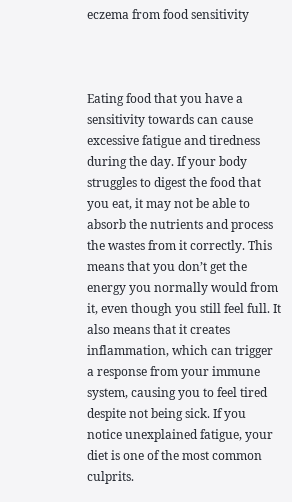eczema from food sensitivity



Eating food that you have a sensitivity towards can cause excessive fatigue and tiredness during the day. If your body struggles to digest the food that you eat, it may not be able to absorb the nutrients and process the wastes from it correctly. This means that you don’t get the energy you normally would from it, even though you still feel full. It also means that it creates inflammation, which can trigger a response from your immune system, causing you to feel tired despite not being sick. If you notice unexplained fatigue, your diet is one of the most common culprits.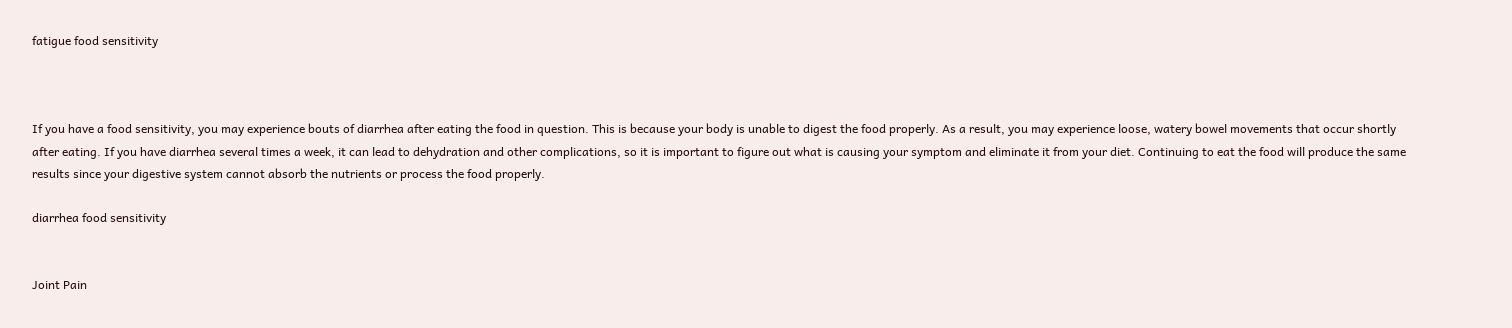fatigue food sensitivity



If you have a food sensitivity, you may experience bouts of diarrhea after eating the food in question. This is because your body is unable to digest the food properly. As a result, you may experience loose, watery bowel movements that occur shortly after eating. If you have diarrhea several times a week, it can lead to dehydration and other complications, so it is important to figure out what is causing your symptom and eliminate it from your diet. Continuing to eat the food will produce the same results since your digestive system cannot absorb the nutrients or process the food properly.

diarrhea food sensitivity


Joint Pain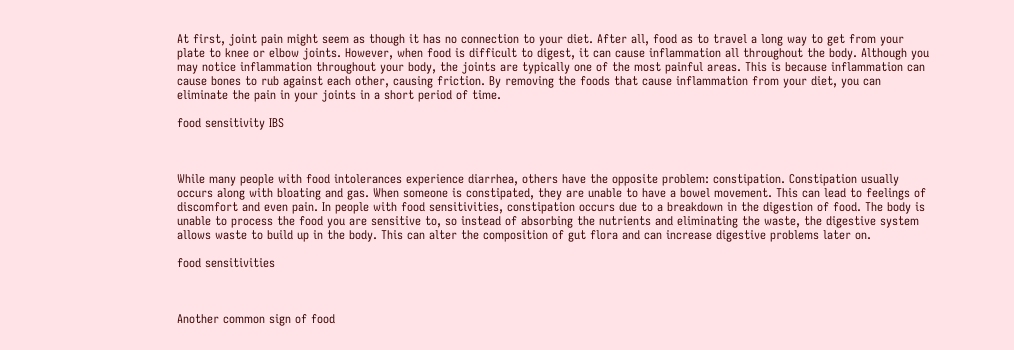At first, joint pain might seem as though it has no connection to your diet. After all, food as to travel a long way to get from your plate to knee or elbow joints. However, when food is difficult to digest, it can cause inflammation all throughout the body. Although you may notice inflammation throughout your body, the joints are typically one of the most painful areas. This is because inflammation can cause bones to rub against each other, causing friction. By removing the foods that cause inflammation from your diet, you can eliminate the pain in your joints in a short period of time.

food sensitivity IBS



While many people with food intolerances experience diarrhea, others have the opposite problem: constipation. Constipation usually occurs along with bloating and gas. When someone is constipated, they are unable to have a bowel movement. This can lead to feelings of discomfort and even pain. In people with food sensitivities, constipation occurs due to a breakdown in the digestion of food. The body is unable to process the food you are sensitive to, so instead of absorbing the nutrients and eliminating the waste, the digestive system allows waste to build up in the body. This can alter the composition of gut flora and can increase digestive problems later on.

food sensitivities



Another common sign of food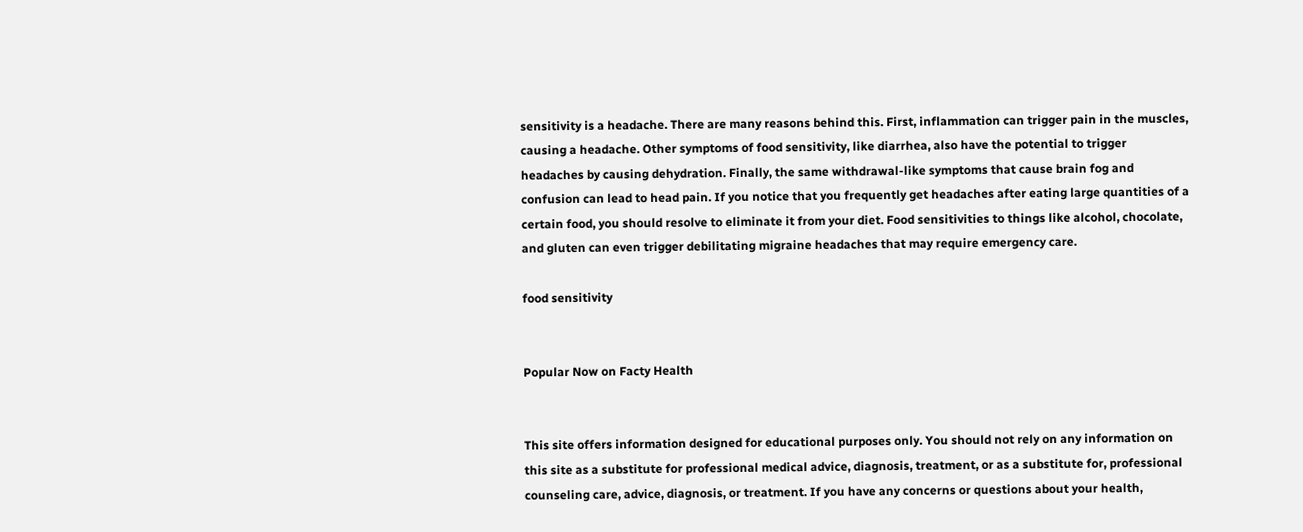sensitivity is a headache. There are many reasons behind this. First, inflammation can trigger pain in the muscles, causing a headache. Other symptoms of food sensitivity, like diarrhea, also have the potential to trigger headaches by causing dehydration. Finally, the same withdrawal-like symptoms that cause brain fog and confusion can lead to head pain. If you notice that you frequently get headaches after eating large quantities of a certain food, you should resolve to eliminate it from your diet. Food sensitivities to things like alcohol, chocolate, and gluten can even trigger debilitating migraine headaches that may require emergency care.

food sensitivity


Popular Now on Facty Health


This site offers information designed for educational purposes only. You should not rely on any information on this site as a substitute for professional medical advice, diagnosis, treatment, or as a substitute for, professional counseling care, advice, diagnosis, or treatment. If you have any concerns or questions about your health,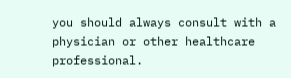you should always consult with a physician or other healthcare professional.